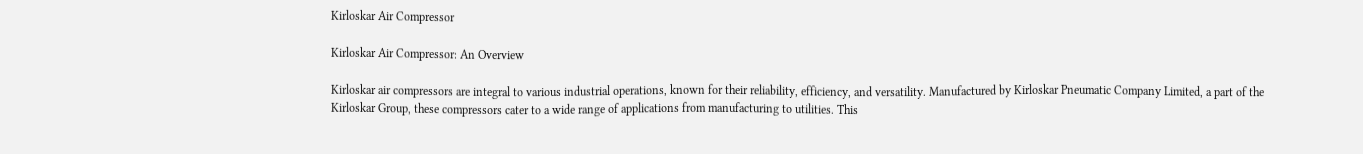Kirloskar Air Compressor

Kirloskar Air Compressor: An Overview

Kirloskar air compressors are integral to various industrial operations, known for their reliability, efficiency, and versatility. Manufactured by Kirloskar Pneumatic Company Limited, a part of the Kirloskar Group, these compressors cater to a wide range of applications from manufacturing to utilities. This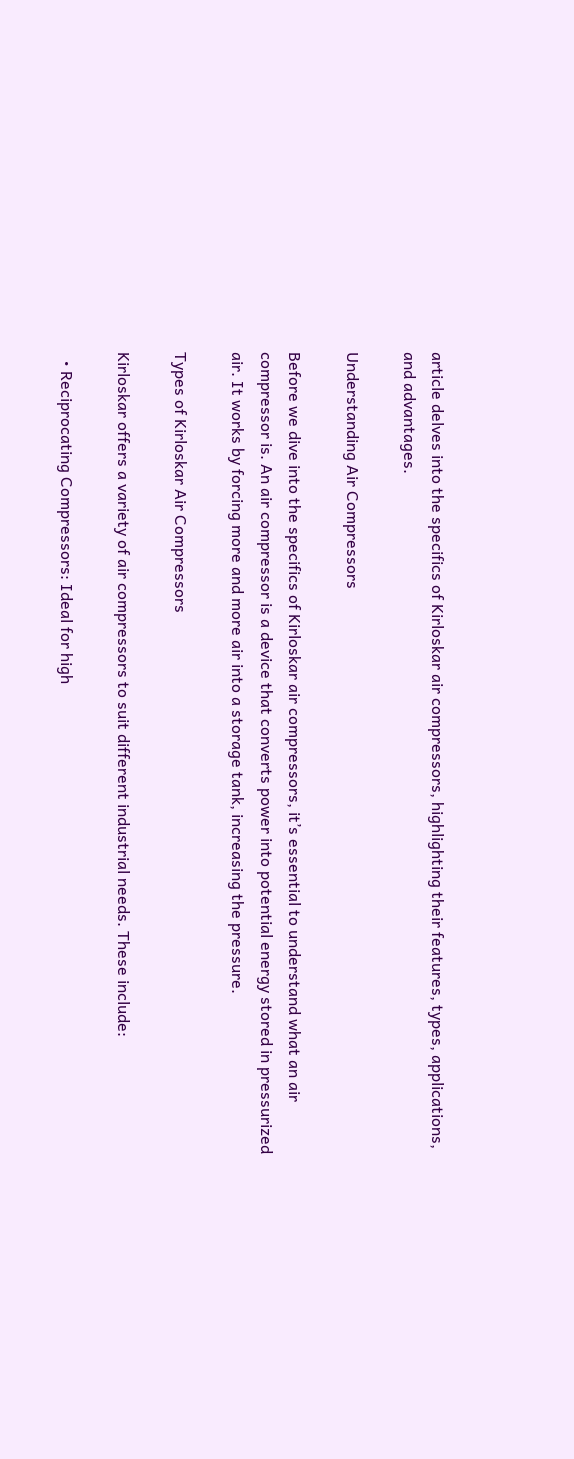article delves into the specifics of Kirloskar air compressors, highlighting their features, types, applications, and advantages.

Understanding Air Compressors

Before we dive into the specifics of Kirloskar air compressors, it’s essential to understand what an air compressor is. An air compressor is a device that converts power into potential energy stored in pressurized air. It works by forcing more and more air into a storage tank, increasing the pressure.

Types of Kirloskar Air Compressors

Kirloskar offers a variety of air compressors to suit different industrial needs. These include:

  • Reciprocating Compressors: Ideal for high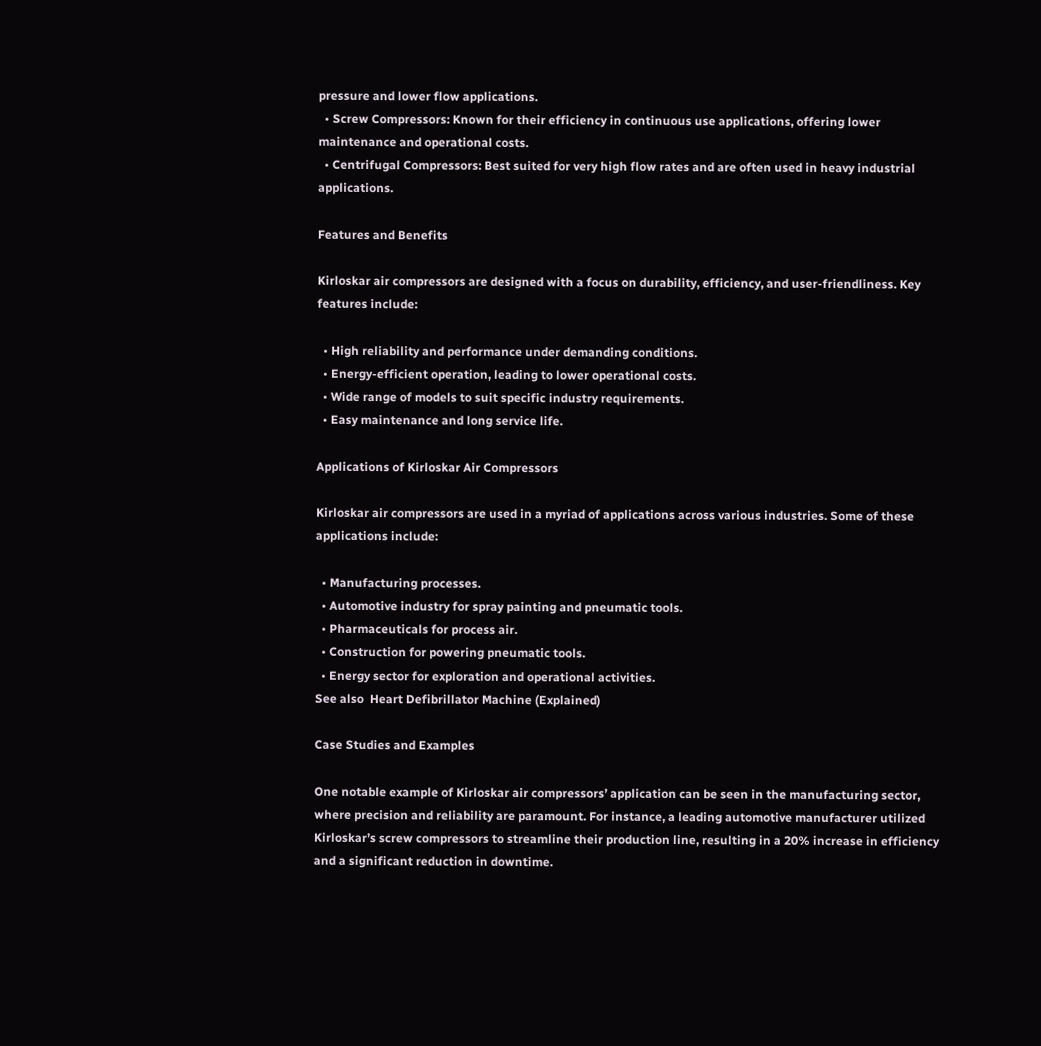pressure and lower flow applications.
  • Screw Compressors: Known for their efficiency in continuous use applications, offering lower maintenance and operational costs.
  • Centrifugal Compressors: Best suited for very high flow rates and are often used in heavy industrial applications.

Features and Benefits

Kirloskar air compressors are designed with a focus on durability, efficiency, and user-friendliness. Key features include:

  • High reliability and performance under demanding conditions.
  • Energy-efficient operation, leading to lower operational costs.
  • Wide range of models to suit specific industry requirements.
  • Easy maintenance and long service life.

Applications of Kirloskar Air Compressors

Kirloskar air compressors are used in a myriad of applications across various industries. Some of these applications include:

  • Manufacturing processes.
  • Automotive industry for spray painting and pneumatic tools.
  • Pharmaceuticals for process air.
  • Construction for powering pneumatic tools.
  • Energy sector for exploration and operational activities.
See also  Heart Defibrillator Machine (Explained)

Case Studies and Examples

One notable example of Kirloskar air compressors’ application can be seen in the manufacturing sector, where precision and reliability are paramount. For instance, a leading automotive manufacturer utilized Kirloskar’s screw compressors to streamline their production line, resulting in a 20% increase in efficiency and a significant reduction in downtime.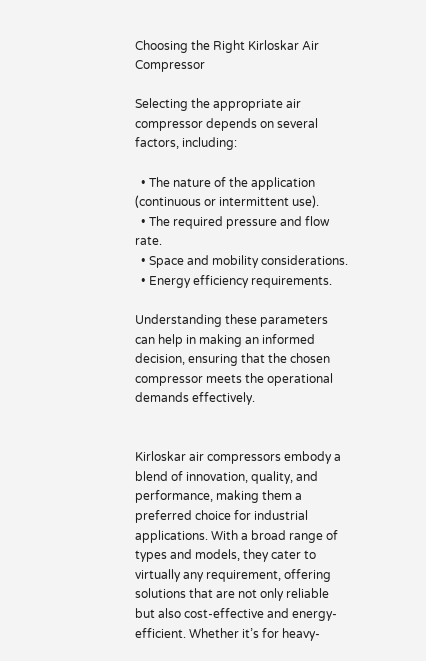Choosing the Right Kirloskar Air Compressor

Selecting the appropriate air compressor depends on several factors, including:

  • The nature of the application (continuous or intermittent use).
  • The required pressure and flow rate.
  • Space and mobility considerations.
  • Energy efficiency requirements.

Understanding these parameters can help in making an informed decision, ensuring that the chosen compressor meets the operational demands effectively.


Kirloskar air compressors embody a blend of innovation, quality, and performance, making them a preferred choice for industrial applications. With a broad range of types and models, they cater to virtually any requirement, offering solutions that are not only reliable but also cost-effective and energy-efficient. Whether it’s for heavy-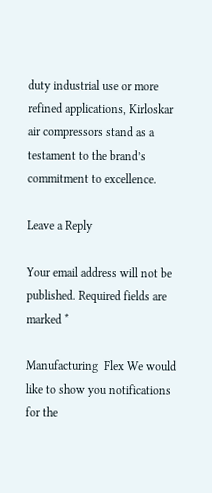duty industrial use or more refined applications, Kirloskar air compressors stand as a testament to the brand’s commitment to excellence.

Leave a Reply

Your email address will not be published. Required fields are marked *

Manufacturing  Flex We would like to show you notifications for the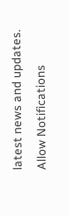latest news and updates.
Allow Notifications